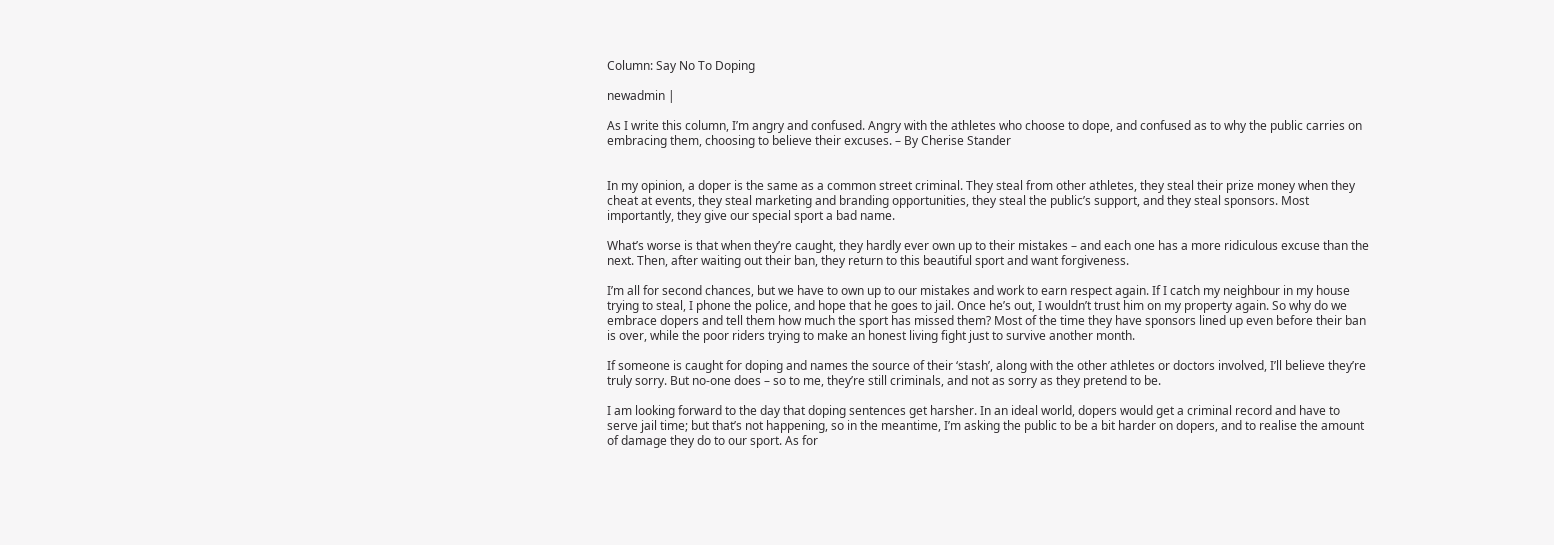Column: Say No To Doping

newadmin |

As I write this column, I’m angry and confused. Angry with the athletes who choose to dope, and confused as to why the public carries on embracing them, choosing to believe their excuses. – By Cherise Stander


In my opinion, a doper is the same as a common street criminal. They steal from other athletes, they steal their prize money when they cheat at events, they steal marketing and branding opportunities, they steal the public’s support, and they steal sponsors. Most importantly, they give our special sport a bad name.

What’s worse is that when they’re caught, they hardly ever own up to their mistakes – and each one has a more ridiculous excuse than the next. Then, after waiting out their ban, they return to this beautiful sport and want forgiveness.

I’m all for second chances, but we have to own up to our mistakes and work to earn respect again. If I catch my neighbour in my house trying to steal, I phone the police, and hope that he goes to jail. Once he’s out, I wouldn’t trust him on my property again. So why do we embrace dopers and tell them how much the sport has missed them? Most of the time they have sponsors lined up even before their ban is over, while the poor riders trying to make an honest living fight just to survive another month.

If someone is caught for doping and names the source of their ‘stash’, along with the other athletes or doctors involved, I’ll believe they’re truly sorry. But no-one does – so to me, they’re still criminals, and not as sorry as they pretend to be.

I am looking forward to the day that doping sentences get harsher. In an ideal world, dopers would get a criminal record and have to serve jail time; but that’s not happening, so in the meantime, I’m asking the public to be a bit harder on dopers, and to realise the amount of damage they do to our sport. As for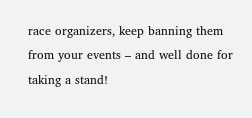race organizers, keep banning them from your events – and well done for taking a stand!